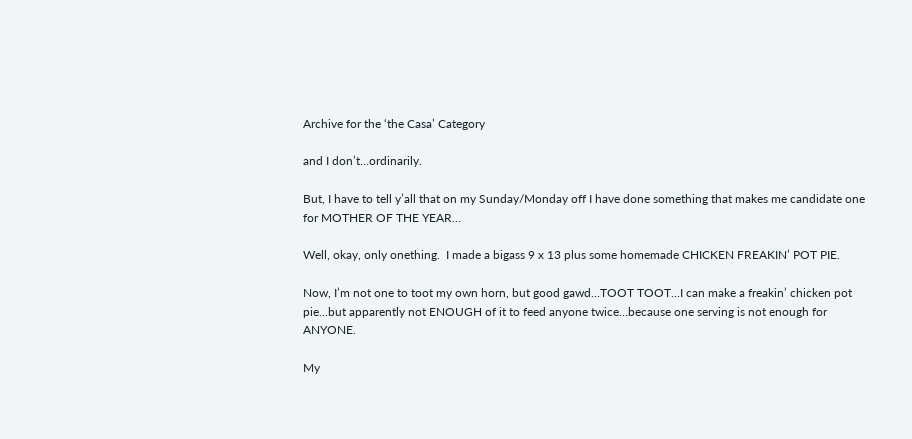Archive for the ‘the Casa’ Category

and I don’t…ordinarily.

But, I have to tell y’all that on my Sunday/Monday off I have done something that makes me candidate one for MOTHER OF THE YEAR…

Well, okay, only onething.  I made a bigass 9 x 13 plus some homemade CHICKEN FREAKIN’ POT PIE.

Now, I’m not one to toot my own horn, but good gawd…TOOT TOOT…I can make a freakin’ chicken pot pie…but apparently not ENOUGH of it to feed anyone twice…because one serving is not enough for ANYONE.

My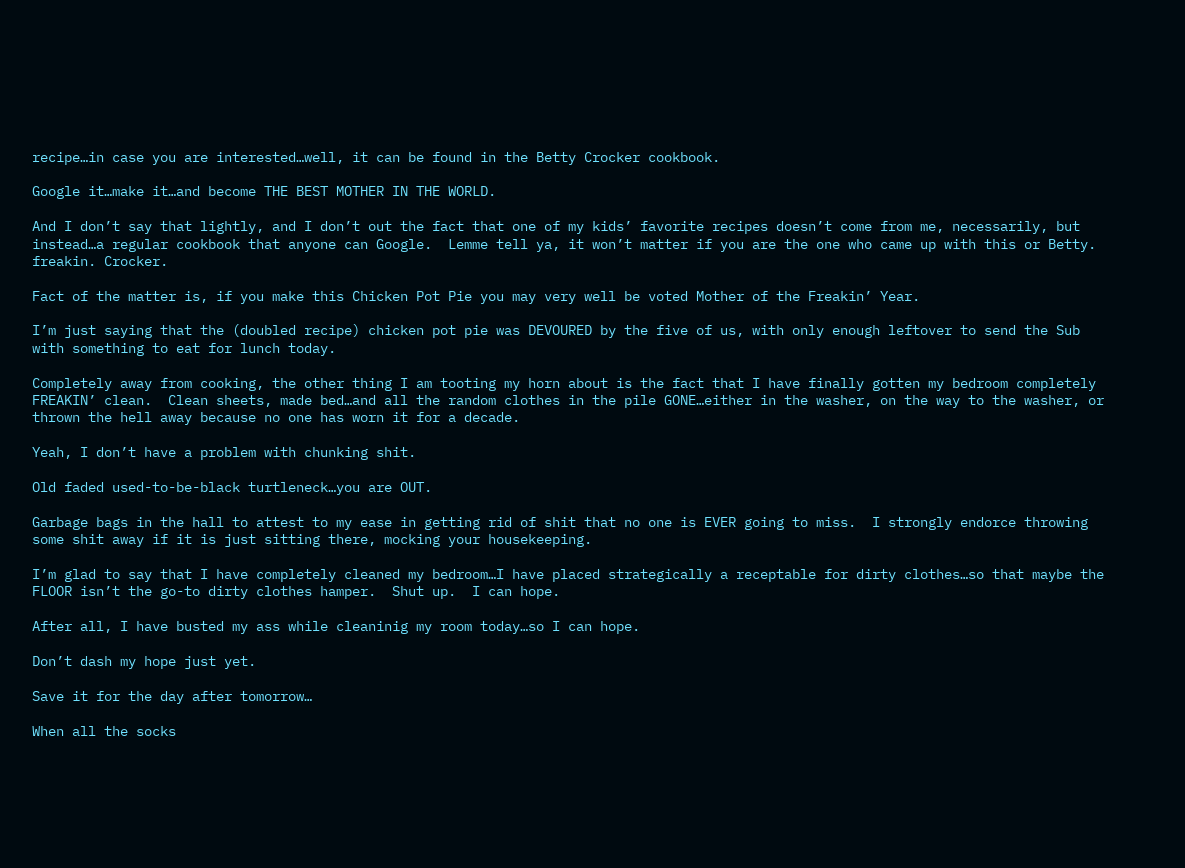recipe…in case you are interested…well, it can be found in the Betty Crocker cookbook.

Google it…make it…and become THE BEST MOTHER IN THE WORLD.

And I don’t say that lightly, and I don’t out the fact that one of my kids’ favorite recipes doesn’t come from me, necessarily, but instead…a regular cookbook that anyone can Google.  Lemme tell ya, it won’t matter if you are the one who came up with this or Betty. freakin. Crocker.

Fact of the matter is, if you make this Chicken Pot Pie you may very well be voted Mother of the Freakin’ Year.

I’m just saying that the (doubled recipe) chicken pot pie was DEVOURED by the five of us, with only enough leftover to send the Sub with something to eat for lunch today.

Completely away from cooking, the other thing I am tooting my horn about is the fact that I have finally gotten my bedroom completely FREAKIN’ clean.  Clean sheets, made bed…and all the random clothes in the pile GONE…either in the washer, on the way to the washer, or thrown the hell away because no one has worn it for a decade.

Yeah, I don’t have a problem with chunking shit.

Old faded used-to-be-black turtleneck…you are OUT.

Garbage bags in the hall to attest to my ease in getting rid of shit that no one is EVER going to miss.  I strongly endorce throwing some shit away if it is just sitting there, mocking your housekeeping.

I’m glad to say that I have completely cleaned my bedroom…I have placed strategically a receptable for dirty clothes…so that maybe the FLOOR isn’t the go-to dirty clothes hamper.  Shut up.  I can hope.

After all, I have busted my ass while cleaninig my room today…so I can hope.

Don’t dash my hope just yet.

Save it for the day after tomorrow…

When all the socks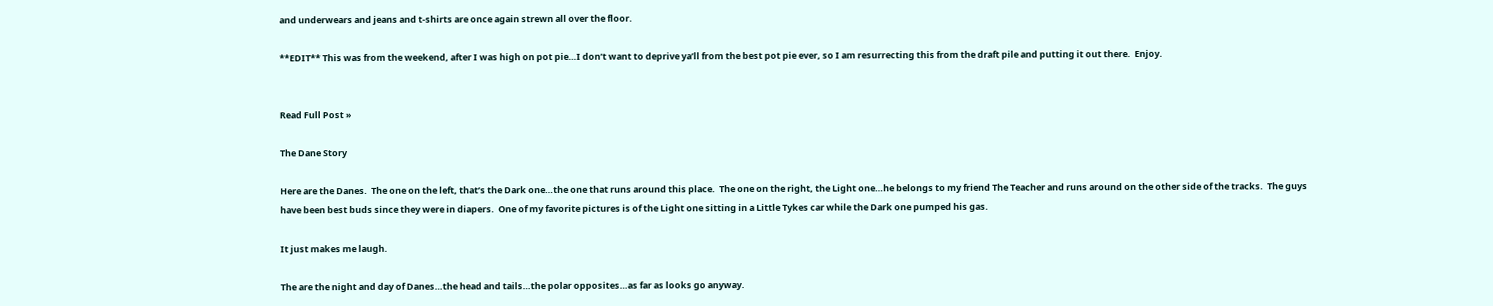and underwears and jeans and t-shirts are once again strewn all over the floor.

**EDIT** This was from the weekend, after I was high on pot pie…I don’t want to deprive ya’ll from the best pot pie ever, so I am resurrecting this from the draft pile and putting it out there.  Enjoy.


Read Full Post »

The Dane Story

Here are the Danes.  The one on the left, that’s the Dark one…the one that runs around this place.  The one on the right, the Light one…he belongs to my friend The Teacher and runs around on the other side of the tracks.  The guys have been best buds since they were in diapers.  One of my favorite pictures is of the Light one sitting in a Little Tykes car while the Dark one pumped his gas.

It just makes me laugh.

The are the night and day of Danes…the head and tails…the polar opposites…as far as looks go anyway.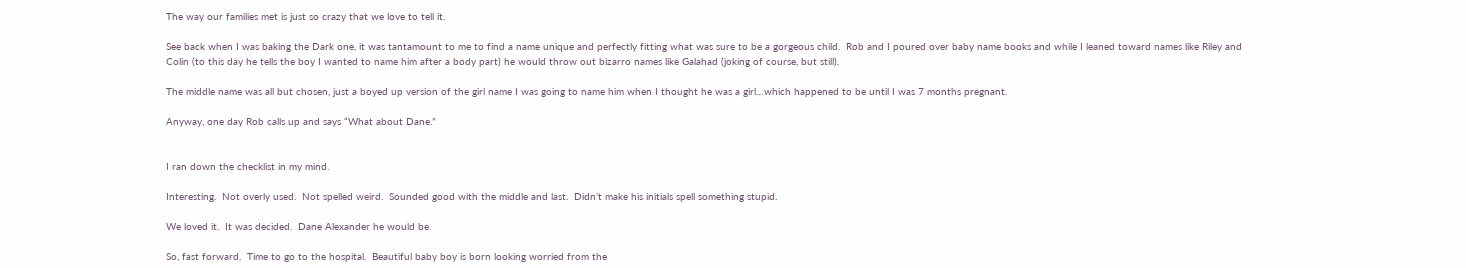The way our families met is just so crazy that we love to tell it.

See back when I was baking the Dark one, it was tantamount to me to find a name unique and perfectly fitting what was sure to be a gorgeous child.  Rob and I poured over baby name books and while I leaned toward names like Riley and Colin (to this day he tells the boy I wanted to name him after a body part) he would throw out bizarro names like Galahad (joking of course, but still).

The middle name was all but chosen, just a boyed up version of the girl name I was going to name him when I thought he was a girl…which happened to be until I was 7 months pregnant.

Anyway, one day Rob calls up and says “What about Dane.”


I ran down the checklist in my mind.

Interesting.  Not overly used.  Not spelled weird.  Sounded good with the middle and last.  Didn’t make his initials spell something stupid.

We loved it.  It was decided.  Dane Alexander he would be.

So, fast forward.  Time to go to the hospital.  Beautiful baby boy is born looking worried from the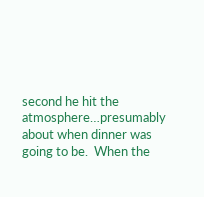second he hit the atmosphere…presumably about when dinner was going to be.  When the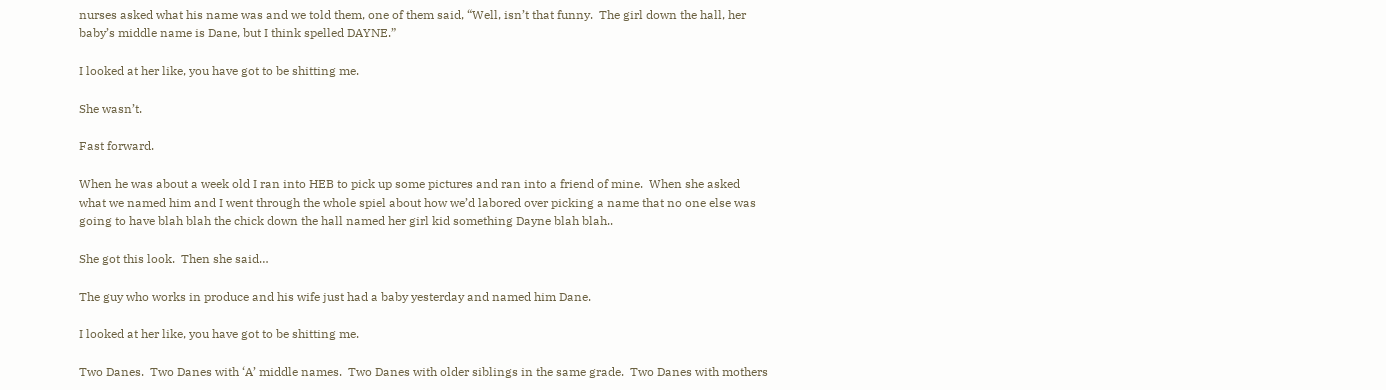nurses asked what his name was and we told them, one of them said, “Well, isn’t that funny.  The girl down the hall, her baby’s middle name is Dane, but I think spelled DAYNE.”

I looked at her like, you have got to be shitting me.

She wasn’t.

Fast forward.

When he was about a week old I ran into HEB to pick up some pictures and ran into a friend of mine.  When she asked what we named him and I went through the whole spiel about how we’d labored over picking a name that no one else was going to have blah blah the chick down the hall named her girl kid something Dayne blah blah..

She got this look.  Then she said…

The guy who works in produce and his wife just had a baby yesterday and named him Dane.

I looked at her like, you have got to be shitting me.

Two Danes.  Two Danes with ‘A’ middle names.  Two Danes with older siblings in the same grade.  Two Danes with mothers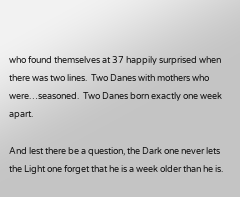who found themselves at 37 happily surprised when there was two lines.  Two Danes with mothers who were…seasoned.  Two Danes born exactly one week apart.

And lest there be a question, the Dark one never lets the Light one forget that he is a week older than he is.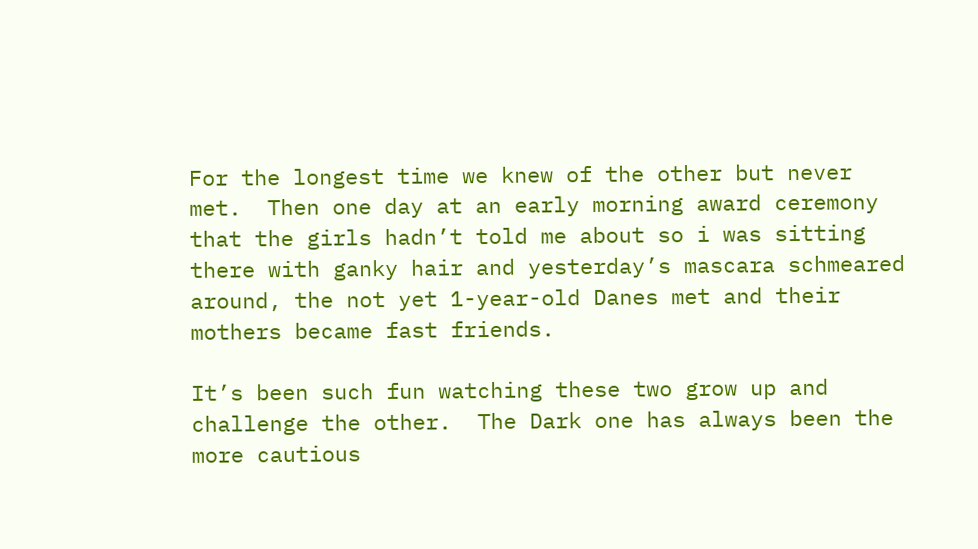For the longest time we knew of the other but never met.  Then one day at an early morning award ceremony that the girls hadn’t told me about so i was sitting there with ganky hair and yesterday’s mascara schmeared around, the not yet 1-year-old Danes met and their mothers became fast friends.

It’s been such fun watching these two grow up and challenge the other.  The Dark one has always been the more cautious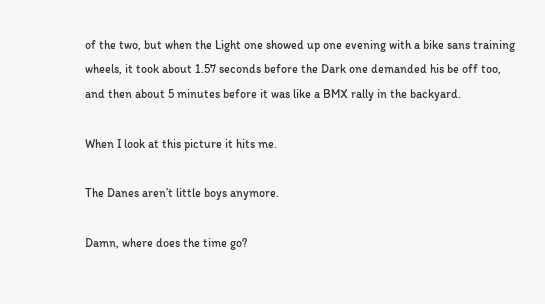of the two, but when the Light one showed up one evening with a bike sans training wheels, it took about 1.57 seconds before the Dark one demanded his be off too, and then about 5 minutes before it was like a BMX rally in the backyard.

When I look at this picture it hits me.

The Danes aren’t little boys anymore.

Damn, where does the time go?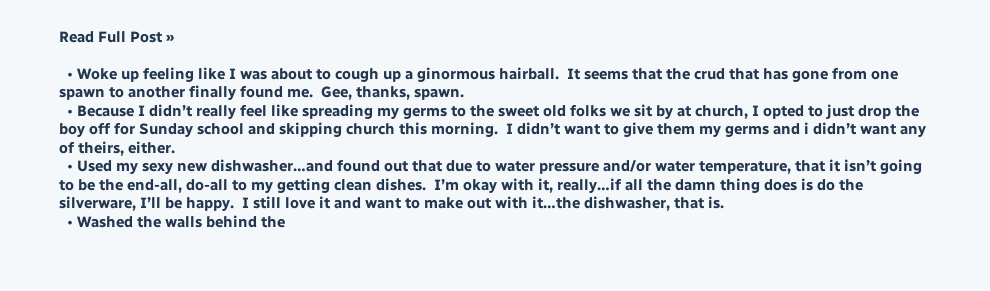Read Full Post »

  • Woke up feeling like I was about to cough up a ginormous hairball.  It seems that the crud that has gone from one spawn to another finally found me.  Gee, thanks, spawn.
  • Because I didn’t really feel like spreading my germs to the sweet old folks we sit by at church, I opted to just drop the boy off for Sunday school and skipping church this morning.  I didn’t want to give them my germs and i didn’t want any of theirs, either.
  • Used my sexy new dishwasher…and found out that due to water pressure and/or water temperature, that it isn’t going to be the end-all, do-all to my getting clean dishes.  I’m okay with it, really…if all the damn thing does is do the silverware, I’ll be happy.  I still love it and want to make out with it…the dishwasher, that is.
  • Washed the walls behind the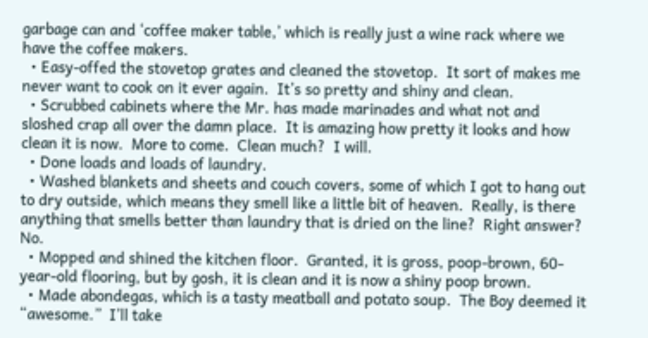garbage can and ‘coffee maker table,’ which is really just a wine rack where we have the coffee makers.
  • Easy-offed the stovetop grates and cleaned the stovetop.  It sort of makes me never want to cook on it ever again.  It’s so pretty and shiny and clean.
  • Scrubbed cabinets where the Mr. has made marinades and what not and sloshed crap all over the damn place.  It is amazing how pretty it looks and how clean it is now.  More to come.  Clean much?  I will.
  • Done loads and loads of laundry.
  • Washed blankets and sheets and couch covers, some of which I got to hang out to dry outside, which means they smell like a little bit of heaven.  Really, is there anything that smells better than laundry that is dried on the line?  Right answer?  No.
  • Mopped and shined the kitchen floor.  Granted, it is gross, poop-brown, 60-year-old flooring, but by gosh, it is clean and it is now a shiny poop brown.
  • Made abondegas, which is a tasty meatball and potato soup.  The Boy deemed it “awesome.”  I’ll take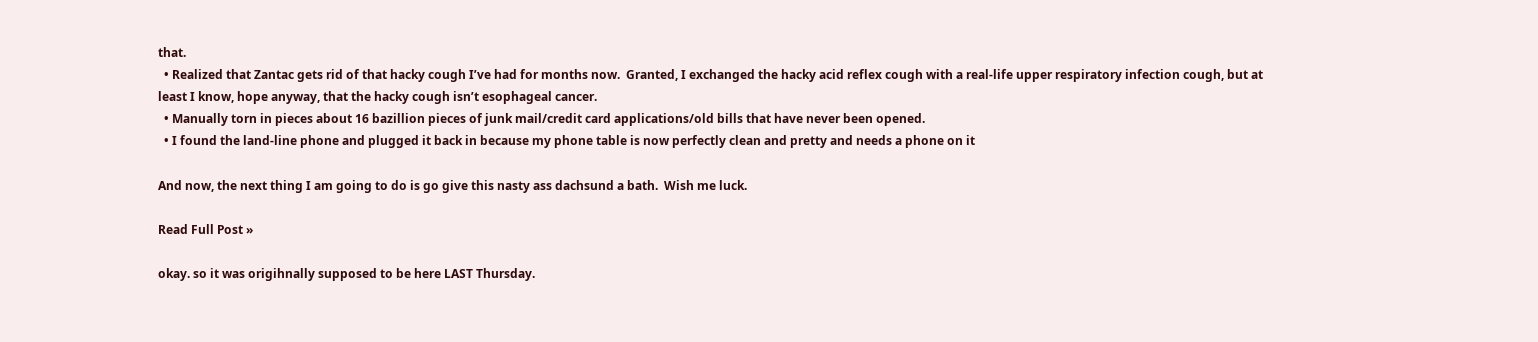that.
  • Realized that Zantac gets rid of that hacky cough I’ve had for months now.  Granted, I exchanged the hacky acid reflex cough with a real-life upper respiratory infection cough, but at least I know, hope anyway, that the hacky cough isn’t esophageal cancer.
  • Manually torn in pieces about 16 bazillion pieces of junk mail/credit card applications/old bills that have never been opened.
  • I found the land-line phone and plugged it back in because my phone table is now perfectly clean and pretty and needs a phone on it

And now, the next thing I am going to do is go give this nasty ass dachsund a bath.  Wish me luck.

Read Full Post »

okay. so it was origihnally supposed to be here LAST Thursday.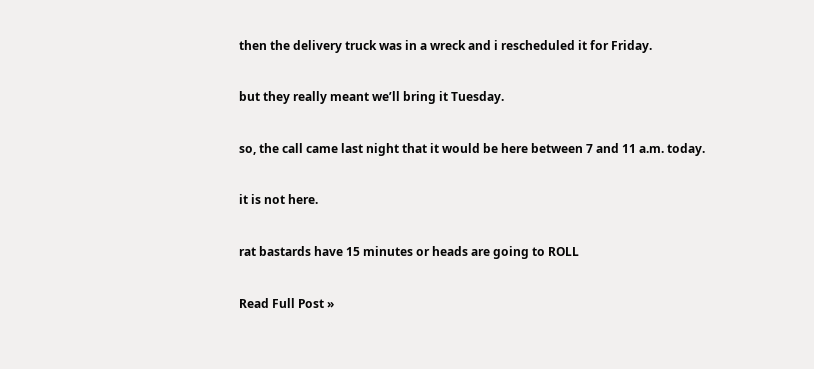then the delivery truck was in a wreck and i rescheduled it for Friday.

but they really meant we’ll bring it Tuesday.

so, the call came last night that it would be here between 7 and 11 a.m. today.

it is not here.

rat bastards have 15 minutes or heads are going to ROLL

Read Full Post »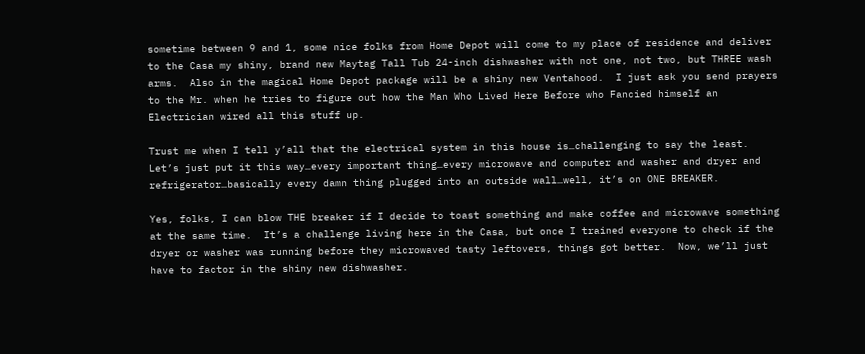sometime between 9 and 1, some nice folks from Home Depot will come to my place of residence and deliver to the Casa my shiny, brand new Maytag Tall Tub 24-inch dishwasher with not one, not two, but THREE wash arms.  Also in the magical Home Depot package will be a shiny new Ventahood.  I just ask you send prayers to the Mr. when he tries to figure out how the Man Who Lived Here Before who Fancied himself an Electrician wired all this stuff up.

Trust me when I tell y’all that the electrical system in this house is…challenging to say the least.  Let’s just put it this way…every important thing…every microwave and computer and washer and dryer and refrigerator…basically every damn thing plugged into an outside wall…well, it’s on ONE BREAKER.

Yes, folks, I can blow THE breaker if I decide to toast something and make coffee and microwave something at the same time.  It’s a challenge living here in the Casa, but once I trained everyone to check if the dryer or washer was running before they microwaved tasty leftovers, things got better.  Now, we’ll just have to factor in the shiny new dishwasher.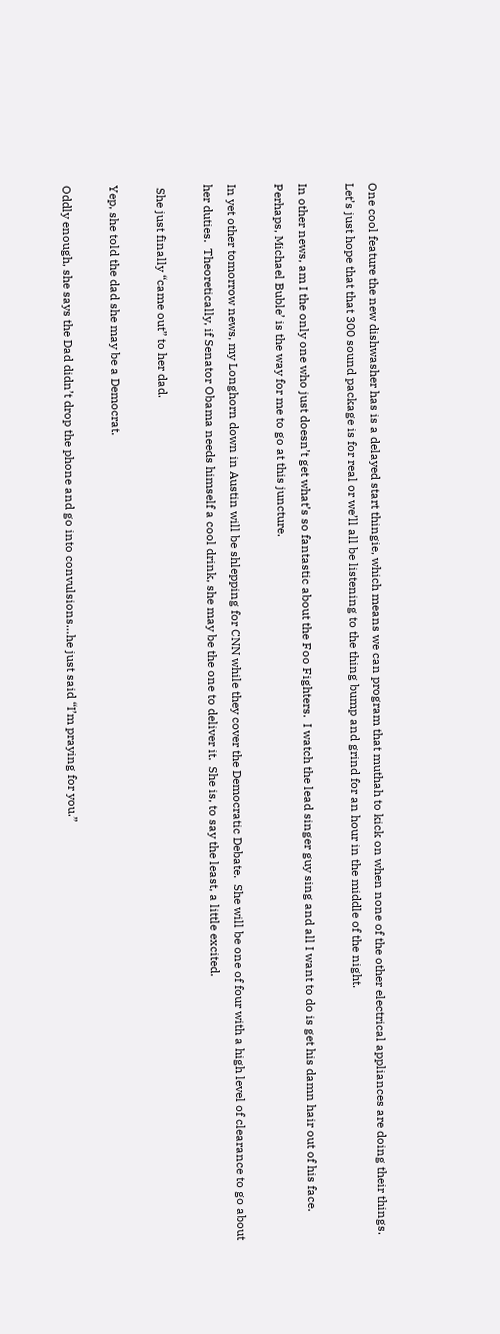One cool feature the new dishwasher has is a delayed start thingie, which means we can program that muthah to kick on when none of the other electrical appliances are doing their things.  Let’s just hope that that 300 sound package is for real or we’ll all be listening to the thing bump and grind for an hour in the middle of the night.

In other news, am I the only one who just doesn’t get what’s so fantastic about the Foo Fighters.  I watch the lead singer guy sing and all I want to do is get his damn hair out of his face.  Perhaps, Michael Buble’ is the way for me to go at this juncture.

In yet other tomorrow news, my Longhorn down in Austin will be shlepping for CNN while they cover the Democratic Debate.  She will be one of four with a high level of clearance to go about her duties.  Theoretically, if Senator Obama needs himself a cool drink, she may be the one to deliver it.  She is, to say the least, a little excited.

 She just finally “came out” to her dad.

Yep, she told the dad she may be a Democrat.

Oddly enough, she says the Dad didn’t drop the phone and go into convulsions…he just said “I’m praying for you.”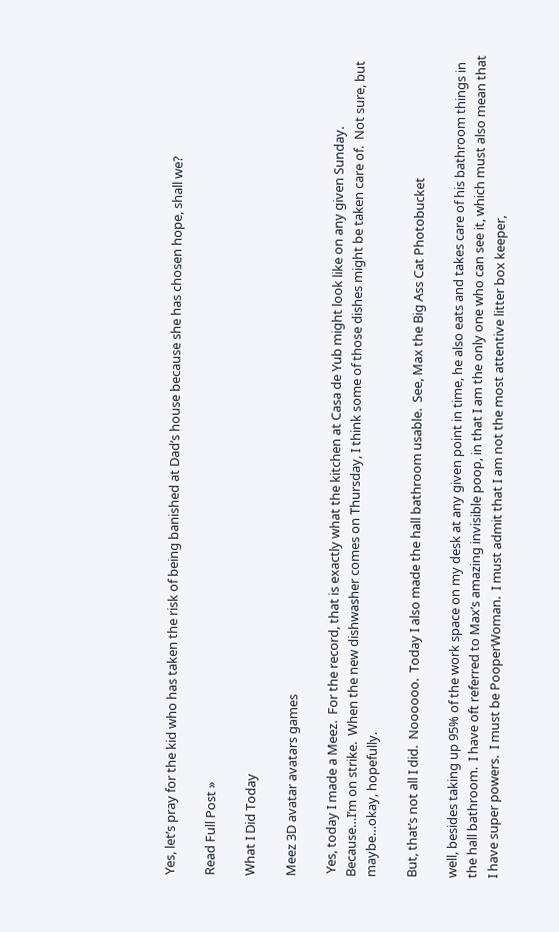Yes, let’s pray for the kid who has taken the risk of being banished at Dad’s house because she has chosen hope, shall we?

Read Full Post »

What I Did Today

Meez 3D avatar avatars games

 Yes, today I made a Meez.  For the record, that is exactly what the kitchen at Casa de Yub might look like on any given Sunday.  Because…I’m on strike.  When the new dishwasher comes on Thursday, I think some of those dishes might be taken care of.  Not sure, but maybe…okay, hopefully.

But, that’s not all I did.  Noooooo.  Today I also made the hall bathroom usable.  See, Max the Big Ass Cat Photobucket

well, besides taking up 95% of the work space on my desk at any given point in time, he also eats and takes care of his bathroom things in the hall bathroom.  I have oft referred to Max’s amazing invisible poop, in that I am the only one who can see it, which must also mean that I have super powers.  I must be PooperWoman.  I must admit that I am not the most attentive litter box keeper,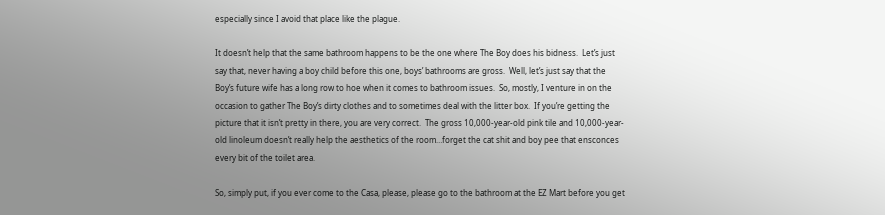especially since I avoid that place like the plague.

It doesn’t help that the same bathroom happens to be the one where The Boy does his bidness.  Let’s just say that, never having a boy child before this one, boys’ bathrooms are gross.  Well, let’s just say that the Boy’s future wife has a long row to hoe when it comes to bathroom issues.  So, mostly, I venture in on the occasion to gather The Boy’s dirty clothes and to sometimes deal with the litter box.  If you’re getting the picture that it isn’t pretty in there, you are very correct.  The gross 10,000-year-old pink tile and 10,000-year-old linoleum doesn’t really help the aesthetics of the room…forget the cat shit and boy pee that ensconces every bit of the toilet area.

So, simply put, if you ever come to the Casa, please, please go to the bathroom at the EZ Mart before you get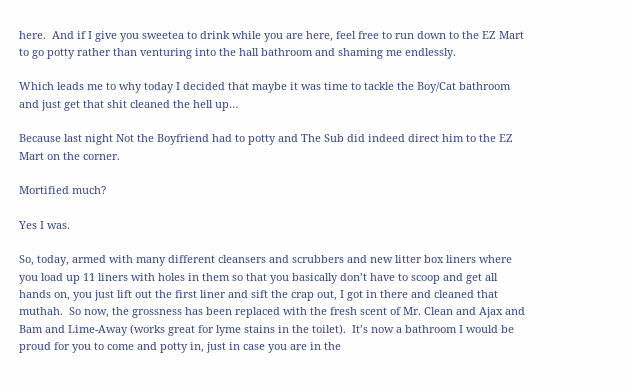here.  And if I give you sweetea to drink while you are here, feel free to run down to the EZ Mart to go potty rather than venturing into the hall bathroom and shaming me endlessly.

Which leads me to why today I decided that maybe it was time to tackle the Boy/Cat bathroom and just get that shit cleaned the hell up…

Because last night Not the Boyfriend had to potty and The Sub did indeed direct him to the EZ Mart on the corner.

Mortified much?

Yes I was.

So, today, armed with many different cleansers and scrubbers and new litter box liners where you load up 11 liners with holes in them so that you basically don’t have to scoop and get all hands on, you just lift out the first liner and sift the crap out, I got in there and cleaned that muthah.  So now, the grossness has been replaced with the fresh scent of Mr. Clean and Ajax and Bam and Lime-Away (works great for lyme stains in the toilet).  It’s now a bathroom I would be proud for you to come and potty in, just in case you are in the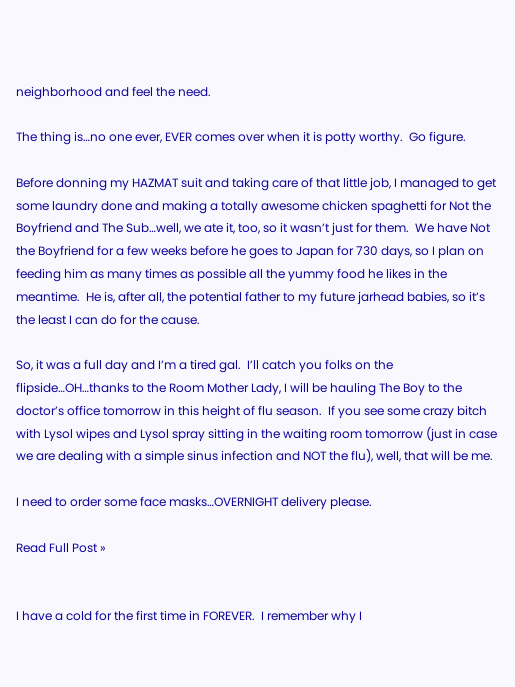neighborhood and feel the need.

The thing is…no one ever, EVER comes over when it is potty worthy.  Go figure.

Before donning my HAZMAT suit and taking care of that little job, I managed to get some laundry done and making a totally awesome chicken spaghetti for Not the Boyfriend and The Sub…well, we ate it, too, so it wasn’t just for them.  We have Not the Boyfriend for a few weeks before he goes to Japan for 730 days, so I plan on feeding him as many times as possible all the yummy food he likes in the meantime.  He is, after all, the potential father to my future jarhead babies, so it’s the least I can do for the cause.

So, it was a full day and I’m a tired gal.  I’ll catch you folks on the flipside…OH…thanks to the Room Mother Lady, I will be hauling The Boy to the doctor’s office tomorrow in this height of flu season.  If you see some crazy bitch with Lysol wipes and Lysol spray sitting in the waiting room tomorrow (just in case we are dealing with a simple sinus infection and NOT the flu), well, that will be me.

I need to order some face masks…OVERNIGHT delivery please.

Read Full Post »


I have a cold for the first time in FOREVER.  I remember why I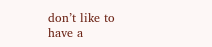don’t like to have a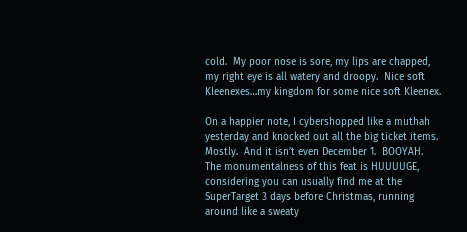cold.  My poor nose is sore, my lips are chapped, my right eye is all watery and droopy.  Nice soft Kleenexes…my kingdom for some nice soft Kleenex.

On a happier note, I cybershopped like a muthah yesterday and knocked out all the big ticket items.  Mostly.  And it isn’t even December 1.  BOOYAH.  The monumentalness of this feat is HUUUUGE, considering you can usually find me at the SuperTarget 3 days before Christmas, running around like a sweaty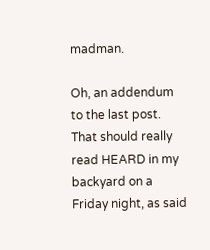madman.

Oh, an addendum to the last post.  That should really read HEARD in my backyard on a Friday night, as said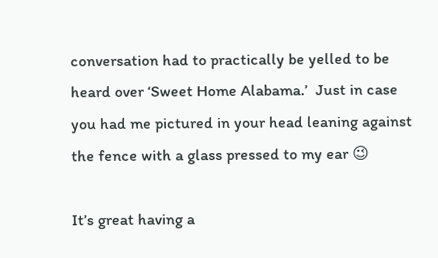conversation had to practically be yelled to be heard over ‘Sweet Home Alabama.’  Just in case you had me pictured in your head leaning against the fence with a glass pressed to my ear 😉

It’s great having a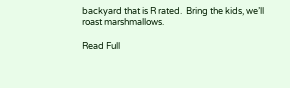backyard that is R rated.  Bring the kids, we’ll roast marshmallows.

Read Full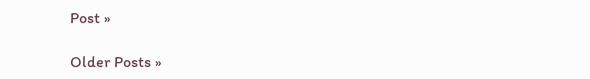Post »

Older Posts »